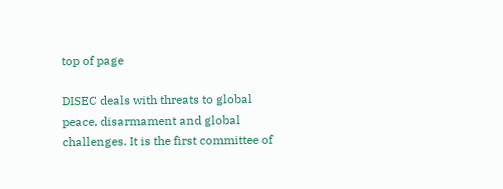top of page

DISEC deals with threats to global peace, disarmament and global challenges. It is the first committee of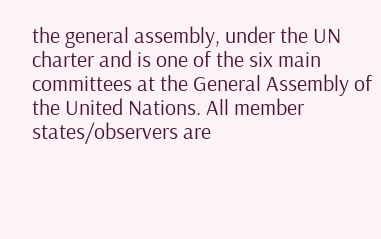the general assembly, under the UN charter and is one of the six main committees at the General Assembly of the United Nations. All member states/observers are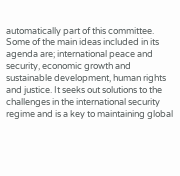automatically part of this committee. Some of the main ideas included in its agenda are; international peace and security, economic growth and sustainable development, human rights and justice. It seeks out solutions to the challenges in the international security regime and is a key to maintaining global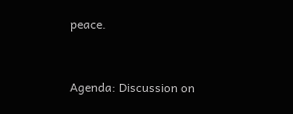peace.


Agenda: Discussion on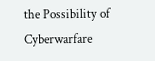the Possibility of Cyberwarfare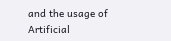and the usage of Artificial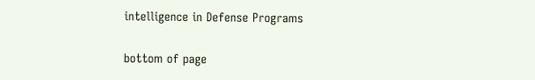intelligence in Defense Programs

bottom of page